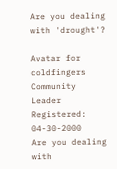Are you dealing with 'drought'?

Avatar for coldfingers
Community Leader
Registered: 04-30-2000
Are you dealing with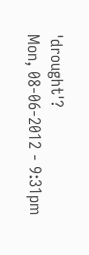'drought'?
Mon, 08-06-2012 - 9:31pm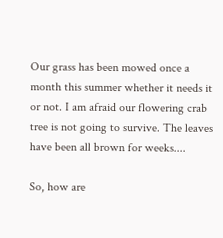Our grass has been mowed once a month this summer whether it needs it or not. I am afraid our flowering crab tree is not going to survive. The leaves have been all brown for weeks....

So, how are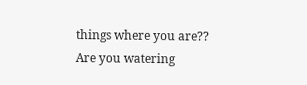things where you are?? Are you watering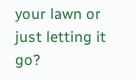your lawn or just letting it go?